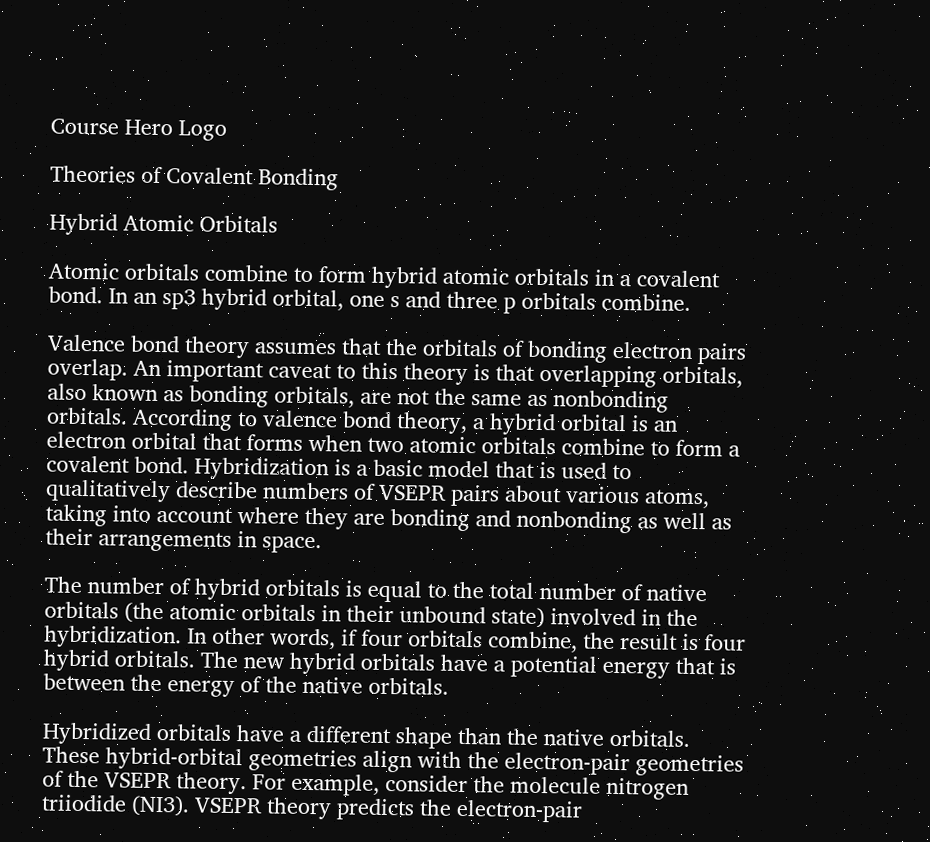Course Hero Logo

Theories of Covalent Bonding

Hybrid Atomic Orbitals

Atomic orbitals combine to form hybrid atomic orbitals in a covalent bond. In an sp3 hybrid orbital, one s and three p orbitals combine.

Valence bond theory assumes that the orbitals of bonding electron pairs overlap. An important caveat to this theory is that overlapping orbitals, also known as bonding orbitals, are not the same as nonbonding orbitals. According to valence bond theory, a hybrid orbital is an electron orbital that forms when two atomic orbitals combine to form a covalent bond. Hybridization is a basic model that is used to qualitatively describe numbers of VSEPR pairs about various atoms, taking into account where they are bonding and nonbonding as well as their arrangements in space.

The number of hybrid orbitals is equal to the total number of native orbitals (the atomic orbitals in their unbound state) involved in the hybridization. In other words, if four orbitals combine, the result is four hybrid orbitals. The new hybrid orbitals have a potential energy that is between the energy of the native orbitals.

Hybridized orbitals have a different shape than the native orbitals. These hybrid-orbital geometries align with the electron-pair geometries of the VSEPR theory. For example, consider the molecule nitrogen triiodide (NI3). VSEPR theory predicts the electron-pair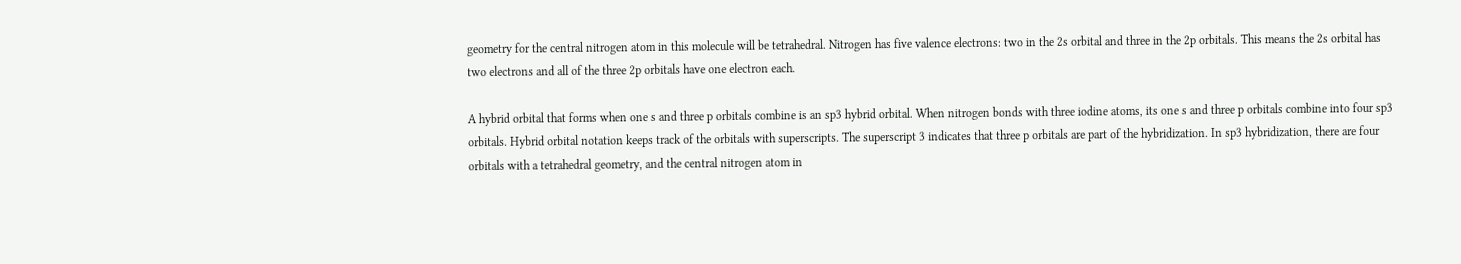geometry for the central nitrogen atom in this molecule will be tetrahedral. Nitrogen has five valence electrons: two in the 2s orbital and three in the 2p orbitals. This means the 2s orbital has two electrons and all of the three 2p orbitals have one electron each.

A hybrid orbital that forms when one s and three p orbitals combine is an sp3 hybrid orbital. When nitrogen bonds with three iodine atoms, its one s and three p orbitals combine into four sp3 orbitals. Hybrid orbital notation keeps track of the orbitals with superscripts. The superscript 3 indicates that three p orbitals are part of the hybridization. In sp3 hybridization, there are four orbitals with a tetrahedral geometry, and the central nitrogen atom in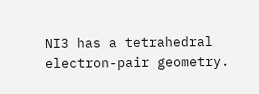NI3 has a tetrahedral electron-pair geometry.